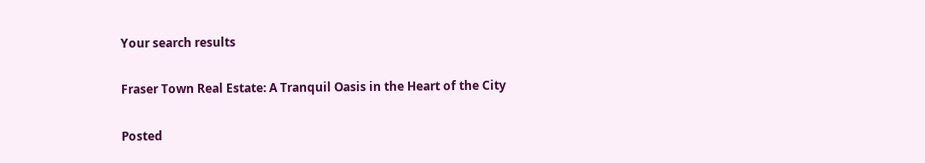Your search results

Fraser Town Real Estate: A Tranquil Oasis in the Heart of the City

Posted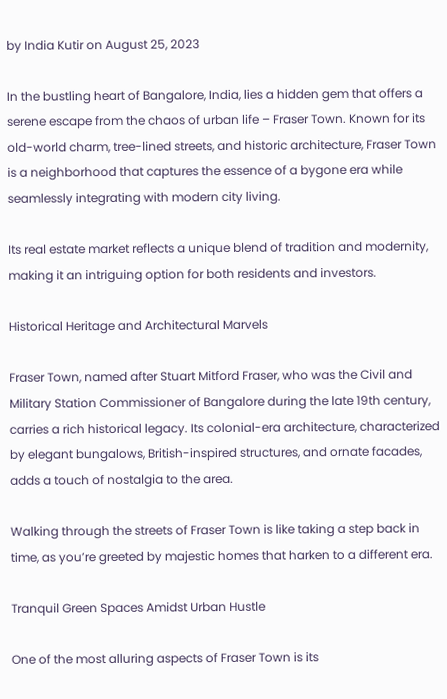by India Kutir on August 25, 2023

In the bustling heart of Bangalore, India, lies a hidden gem that offers a serene escape from the chaos of urban life – Fraser Town. Known for its old-world charm, tree-lined streets, and historic architecture, Fraser Town is a neighborhood that captures the essence of a bygone era while seamlessly integrating with modern city living.

Its real estate market reflects a unique blend of tradition and modernity, making it an intriguing option for both residents and investors.

Historical Heritage and Architectural Marvels

Fraser Town, named after Stuart Mitford Fraser, who was the Civil and Military Station Commissioner of Bangalore during the late 19th century, carries a rich historical legacy. Its colonial-era architecture, characterized by elegant bungalows, British-inspired structures, and ornate facades, adds a touch of nostalgia to the area.

Walking through the streets of Fraser Town is like taking a step back in time, as you’re greeted by majestic homes that harken to a different era.

Tranquil Green Spaces Amidst Urban Hustle

One of the most alluring aspects of Fraser Town is its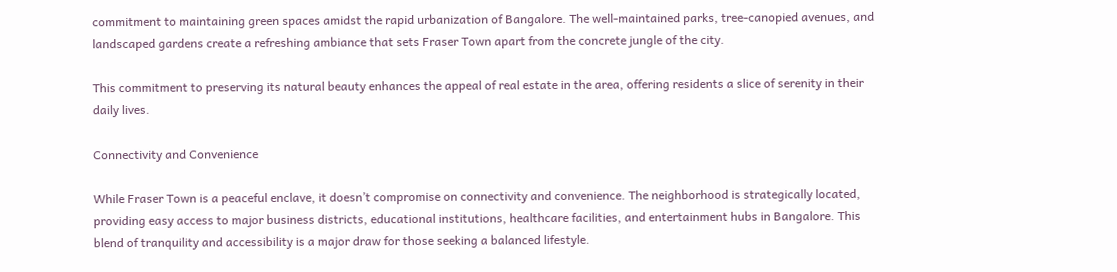commitment to maintaining green spaces amidst the rapid urbanization of Bangalore. The well-maintained parks, tree-canopied avenues, and landscaped gardens create a refreshing ambiance that sets Fraser Town apart from the concrete jungle of the city.

This commitment to preserving its natural beauty enhances the appeal of real estate in the area, offering residents a slice of serenity in their daily lives.

Connectivity and Convenience

While Fraser Town is a peaceful enclave, it doesn’t compromise on connectivity and convenience. The neighborhood is strategically located, providing easy access to major business districts, educational institutions, healthcare facilities, and entertainment hubs in Bangalore. This blend of tranquility and accessibility is a major draw for those seeking a balanced lifestyle.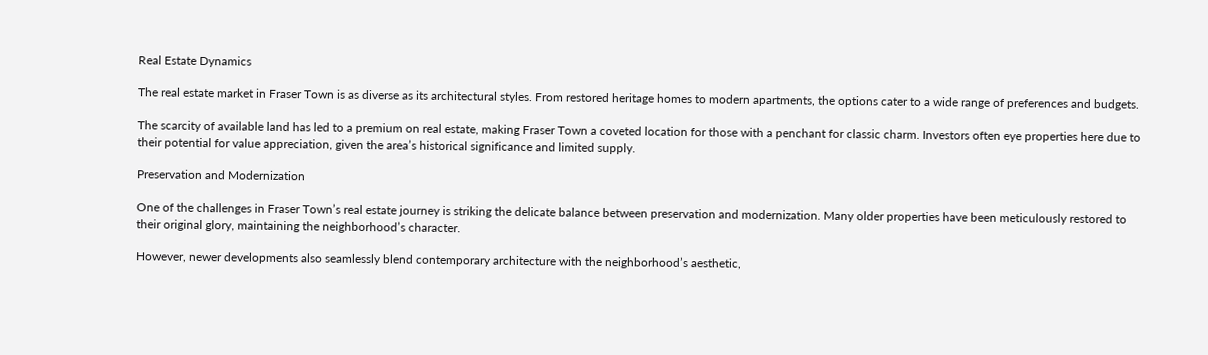Real Estate Dynamics

The real estate market in Fraser Town is as diverse as its architectural styles. From restored heritage homes to modern apartments, the options cater to a wide range of preferences and budgets.

The scarcity of available land has led to a premium on real estate, making Fraser Town a coveted location for those with a penchant for classic charm. Investors often eye properties here due to their potential for value appreciation, given the area’s historical significance and limited supply.

Preservation and Modernization

One of the challenges in Fraser Town’s real estate journey is striking the delicate balance between preservation and modernization. Many older properties have been meticulously restored to their original glory, maintaining the neighborhood’s character.

However, newer developments also seamlessly blend contemporary architecture with the neighborhood’s aesthetic,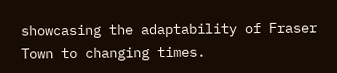showcasing the adaptability of Fraser Town to changing times.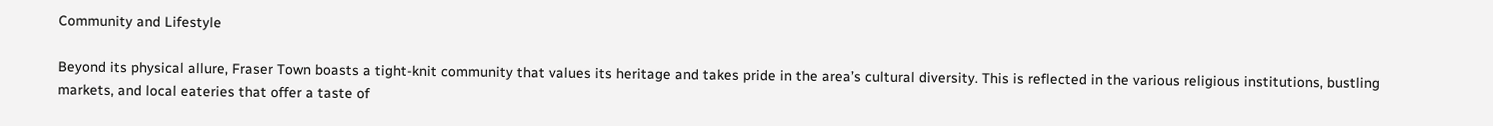Community and Lifestyle

Beyond its physical allure, Fraser Town boasts a tight-knit community that values its heritage and takes pride in the area’s cultural diversity. This is reflected in the various religious institutions, bustling markets, and local eateries that offer a taste of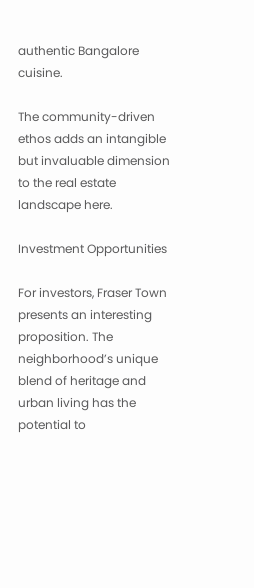authentic Bangalore cuisine.

The community-driven ethos adds an intangible but invaluable dimension to the real estate landscape here.

Investment Opportunities

For investors, Fraser Town presents an interesting proposition. The neighborhood’s unique blend of heritage and urban living has the potential to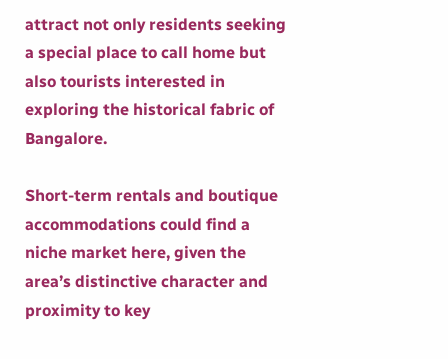attract not only residents seeking a special place to call home but also tourists interested in exploring the historical fabric of Bangalore.

Short-term rentals and boutique accommodations could find a niche market here, given the area’s distinctive character and proximity to key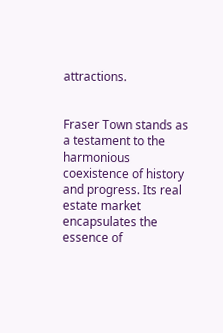attractions.


Fraser Town stands as a testament to the harmonious coexistence of history and progress. Its real estate market encapsulates the essence of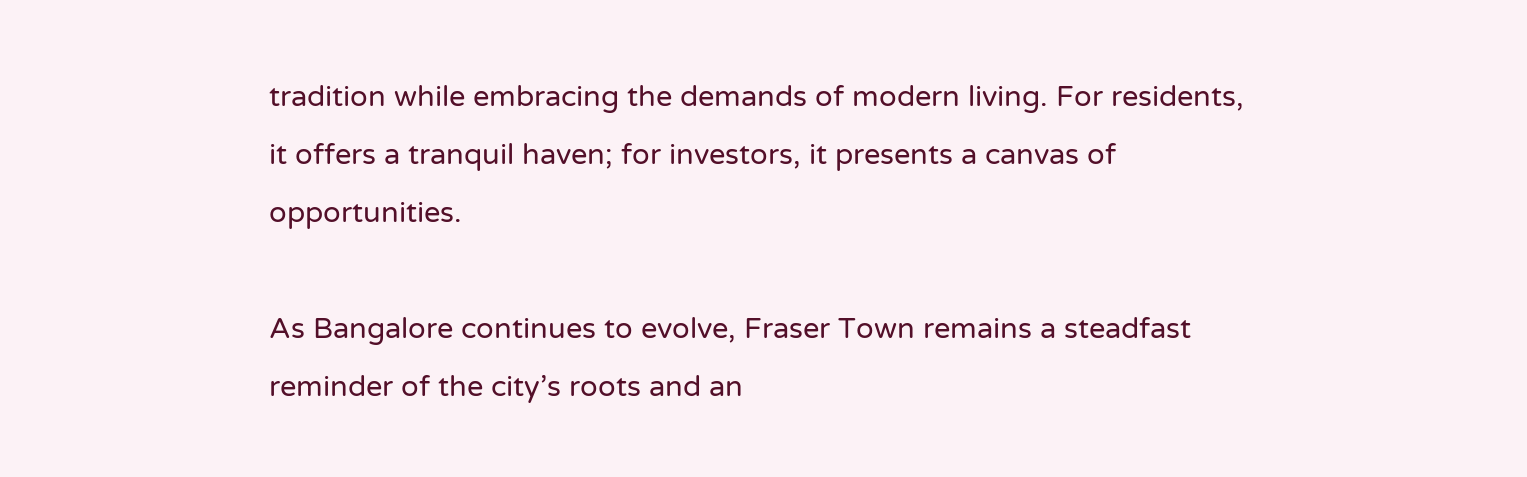tradition while embracing the demands of modern living. For residents, it offers a tranquil haven; for investors, it presents a canvas of opportunities.

As Bangalore continues to evolve, Fraser Town remains a steadfast reminder of the city’s roots and an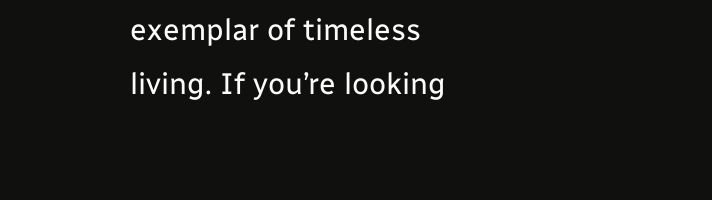exemplar of timeless living. If you’re looking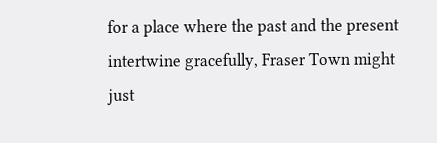for a place where the past and the present intertwine gracefully, Fraser Town might just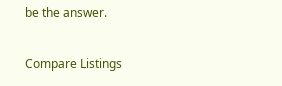be the answer.

Compare Listings